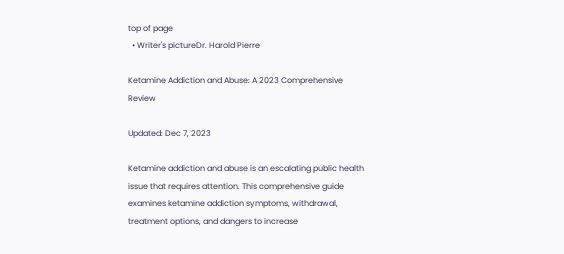top of page
  • Writer's pictureDr. Harold Pierre

Ketamine Addiction and Abuse: A 2023 Comprehensive Review

Updated: Dec 7, 2023

Ketamine addiction and abuse is an escalating public health issue that requires attention. This comprehensive guide examines ketamine addiction symptoms, withdrawal, treatment options, and dangers to increase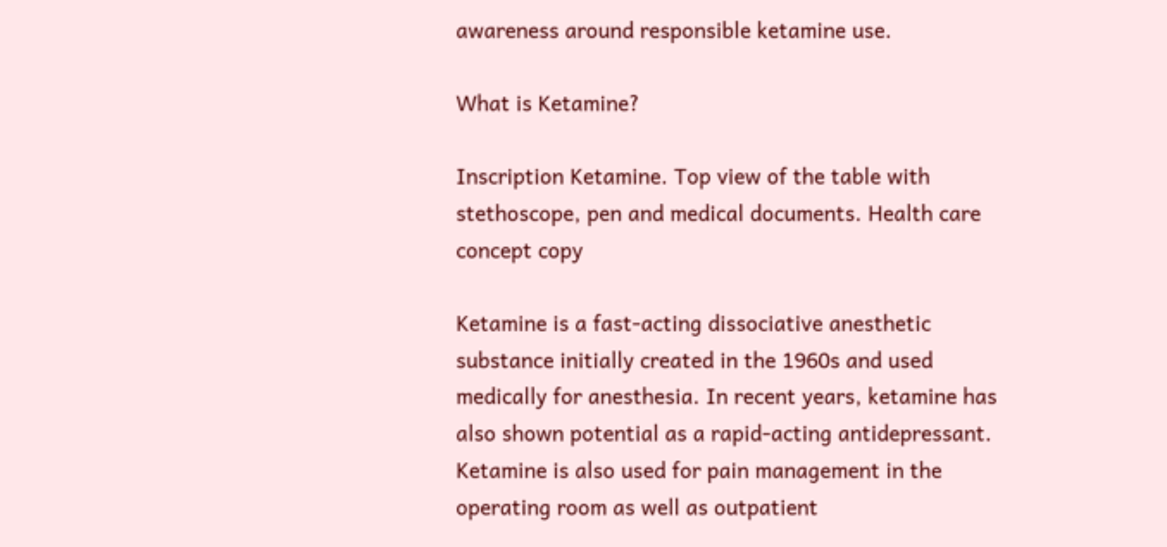awareness around responsible ketamine use.

What is Ketamine?

Inscription Ketamine. Top view of the table with stethoscope, pen and medical documents. Health care concept copy

Ketamine is a fast-acting dissociative anesthetic substance initially created in the 1960s and used medically for anesthesia. In recent years, ketamine has also shown potential as a rapid-acting antidepressant. Ketamine is also used for pain management in the operating room as well as outpatient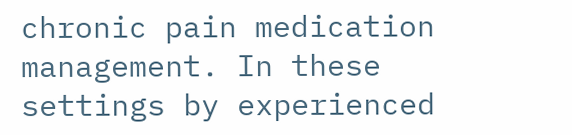chronic pain medication management. In these settings by experienced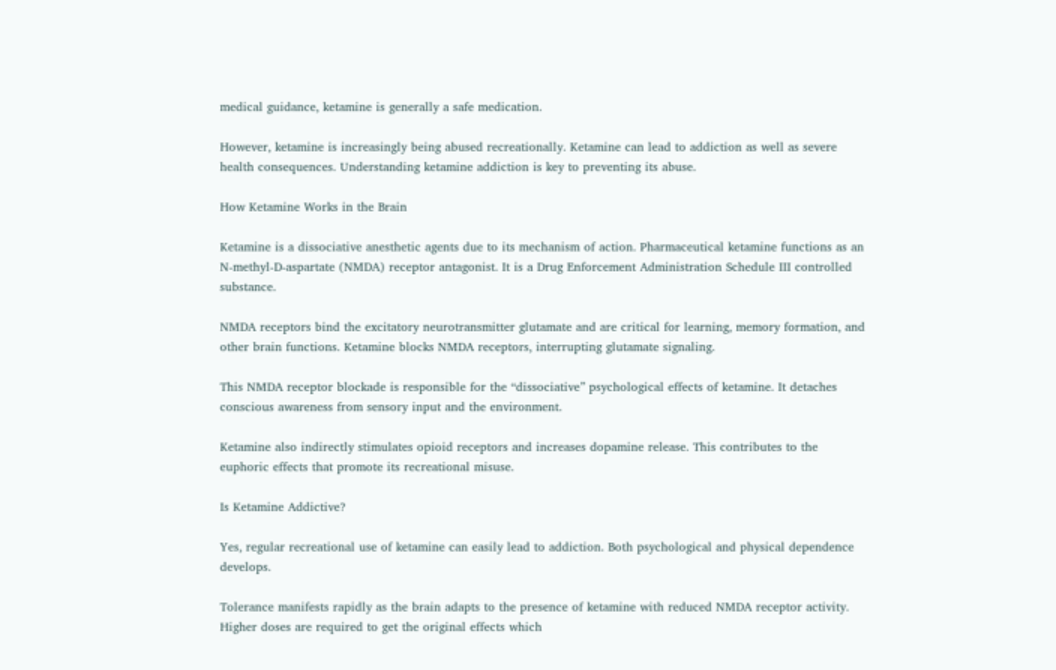medical guidance, ketamine is generally a safe medication.

However, ketamine is increasingly being abused recreationally. Ketamine can lead to addiction as well as severe health consequences. Understanding ketamine addiction is key to preventing its abuse.

How Ketamine Works in the Brain

Ketamine is a dissociative anesthetic agents due to its mechanism of action. Pharmaceutical ketamine functions as an N-methyl-D-aspartate (NMDA) receptor antagonist. It is a Drug Enforcement Administration Schedule III controlled substance.

NMDA receptors bind the excitatory neurotransmitter glutamate and are critical for learning, memory formation, and other brain functions. Ketamine blocks NMDA receptors, interrupting glutamate signaling.

This NMDA receptor blockade is responsible for the “dissociative” psychological effects of ketamine. It detaches conscious awareness from sensory input and the environment.

Ketamine also indirectly stimulates opioid receptors and increases dopamine release. This contributes to the euphoric effects that promote its recreational misuse.

Is Ketamine Addictive?

Yes, regular recreational use of ketamine can easily lead to addiction. Both psychological and physical dependence develops.

Tolerance manifests rapidly as the brain adapts to the presence of ketamine with reduced NMDA receptor activity. Higher doses are required to get the original effects which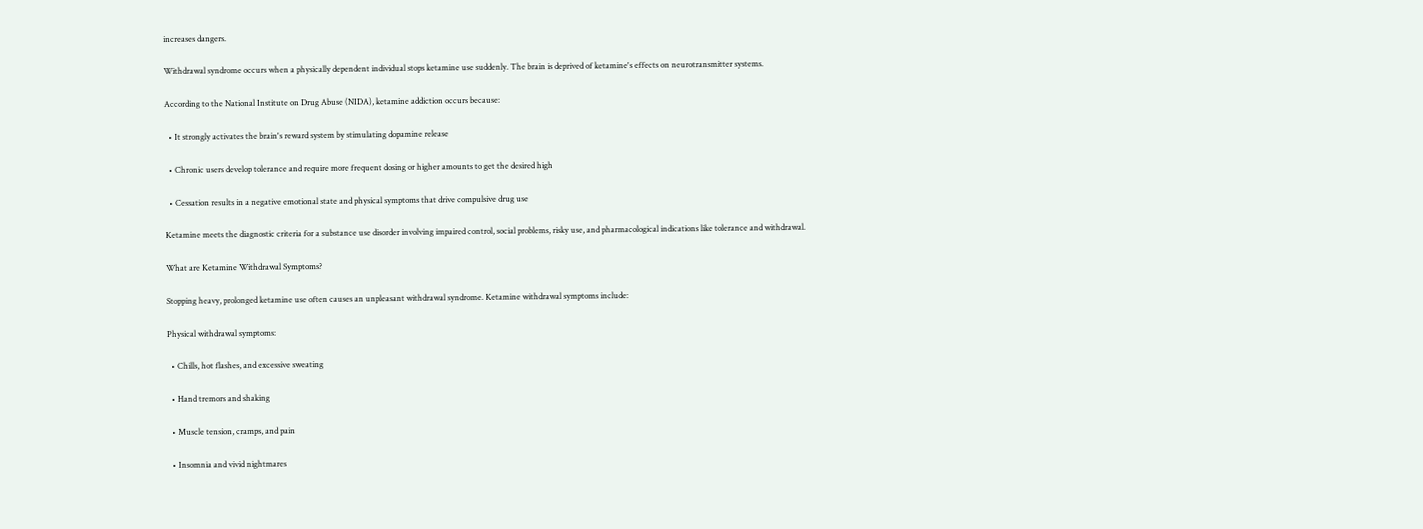increases dangers.

Withdrawal syndrome occurs when a physically dependent individual stops ketamine use suddenly. The brain is deprived of ketamine's effects on neurotransmitter systems.

According to the National Institute on Drug Abuse (NIDA), ketamine addiction occurs because:

  • It strongly activates the brain's reward system by stimulating dopamine release

  • Chronic users develop tolerance and require more frequent dosing or higher amounts to get the desired high

  • Cessation results in a negative emotional state and physical symptoms that drive compulsive drug use

Ketamine meets the diagnostic criteria for a substance use disorder involving impaired control, social problems, risky use, and pharmacological indications like tolerance and withdrawal.

What are Ketamine Withdrawal Symptoms?

Stopping heavy, prolonged ketamine use often causes an unpleasant withdrawal syndrome. Ketamine withdrawal symptoms include:

Physical withdrawal symptoms:

  • Chills, hot flashes, and excessive sweating

  • Hand tremors and shaking

  • Muscle tension, cramps, and pain

  • Insomnia and vivid nightmares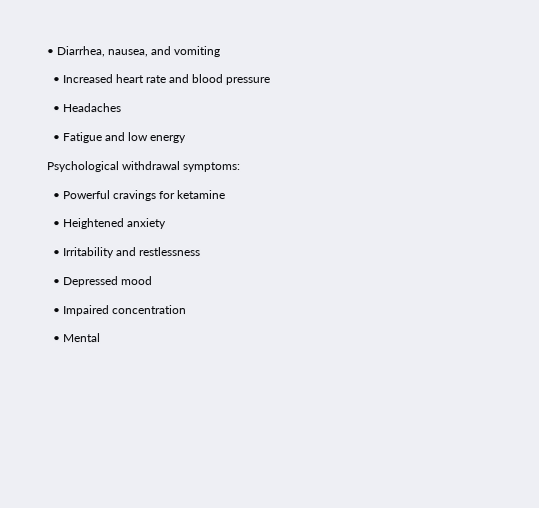• Diarrhea, nausea, and vomiting

  • Increased heart rate and blood pressure

  • Headaches

  • Fatigue and low energy

Psychological withdrawal symptoms:

  • Powerful cravings for ketamine

  • Heightened anxiety

  • Irritability and restlessness

  • Depressed mood

  • Impaired concentration

  • Mental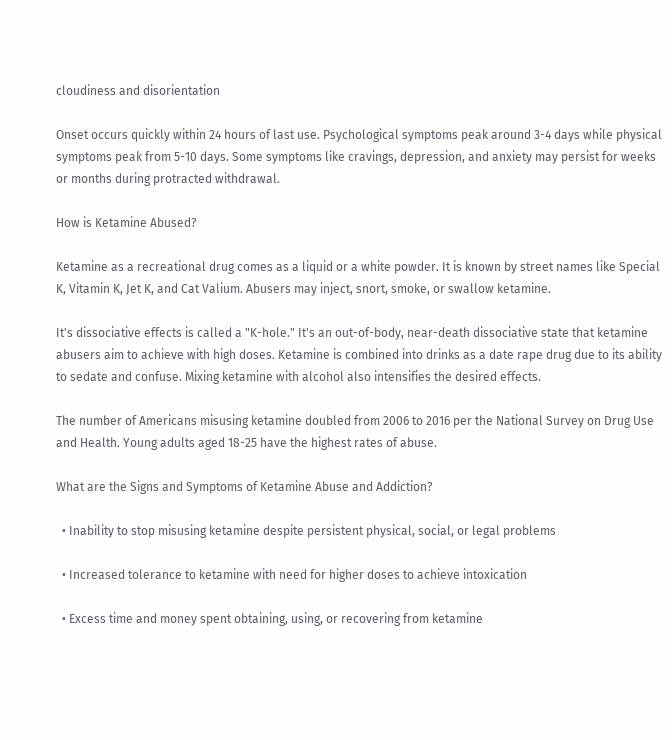cloudiness and disorientation

Onset occurs quickly within 24 hours of last use. Psychological symptoms peak around 3-4 days while physical symptoms peak from 5-10 days. Some symptoms like cravings, depression, and anxiety may persist for weeks or months during protracted withdrawal.

How is Ketamine Abused?

Ketamine as a recreational drug comes as a liquid or a white powder. It is known by street names like Special K, Vitamin K, Jet K, and Cat Valium. Abusers may inject, snort, smoke, or swallow ketamine.

It's dissociative effects is called a "K-hole." It's an out-of-body, near-death dissociative state that ketamine abusers aim to achieve with high doses. Ketamine is combined into drinks as a date rape drug due to its ability to sedate and confuse. Mixing ketamine with alcohol also intensifies the desired effects.

The number of Americans misusing ketamine doubled from 2006 to 2016 per the National Survey on Drug Use and Health. Young adults aged 18-25 have the highest rates of abuse.

What are the Signs and Symptoms of Ketamine Abuse and Addiction?

  • Inability to stop misusing ketamine despite persistent physical, social, or legal problems

  • Increased tolerance to ketamine with need for higher doses to achieve intoxication

  • Excess time and money spent obtaining, using, or recovering from ketamine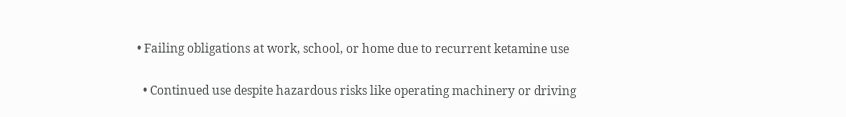• Failing obligations at work, school, or home due to recurrent ketamine use

  • Continued use despite hazardous risks like operating machinery or driving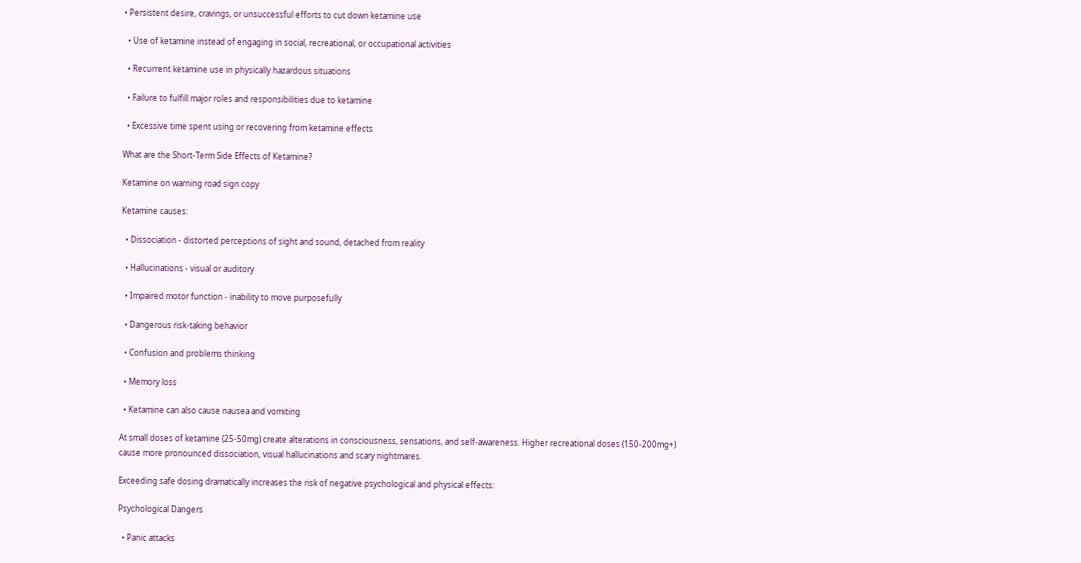• Persistent desire, cravings, or unsuccessful efforts to cut down ketamine use

  • Use of ketamine instead of engaging in social, recreational, or occupational activities

  • Recurrent ketamine use in physically hazardous situations

  • Failure to fulfill major roles and responsibilities due to ketamine

  • Excessive time spent using or recovering from ketamine effects

What are the Short-Term Side Effects of Ketamine?

Ketamine on warning road sign copy

Ketamine causes:

  • Dissociation - distorted perceptions of sight and sound, detached from reality

  • Hallucinations - visual or auditory

  • Impaired motor function - inability to move purposefully

  • Dangerous risk-taking behavior

  • Confusion and problems thinking

  • Memory loss

  • Ketamine can also cause nausea and vomiting

At small doses of ketamine (25-50mg) create alterations in consciousness, sensations, and self-awareness. Higher recreational doses (150-200mg+) cause more pronounced dissociation, visual hallucinations and scary nightmares.

Exceeding safe dosing dramatically increases the risk of negative psychological and physical effects:

Psychological Dangers

  • Panic attacks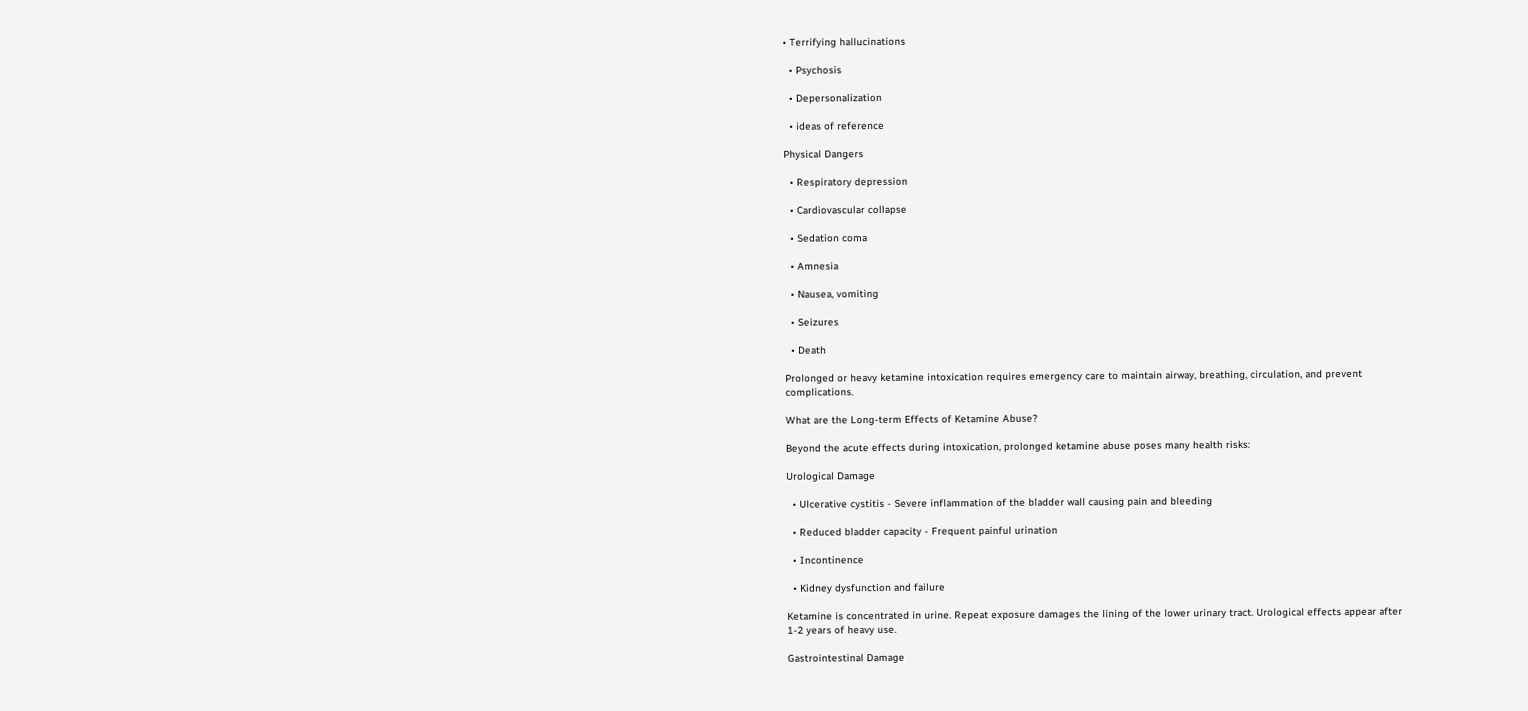• Terrifying hallucinations

  • Psychosis

  • Depersonalization

  • ideas of reference

Physical Dangers

  • Respiratory depression

  • Cardiovascular collapse

  • Sedation coma

  • Amnesia

  • Nausea, vomiting

  • Seizures

  • Death

Prolonged or heavy ketamine intoxication requires emergency care to maintain airway, breathing, circulation, and prevent complications.

What are the Long-term Effects of Ketamine Abuse?

Beyond the acute effects during intoxication, prolonged ketamine abuse poses many health risks:

Urological Damage

  • Ulcerative cystitis - Severe inflammation of the bladder wall causing pain and bleeding

  • Reduced bladder capacity - Frequent painful urination

  • Incontinence

  • Kidney dysfunction and failure

Ketamine is concentrated in urine. Repeat exposure damages the lining of the lower urinary tract. Urological effects appear after 1-2 years of heavy use.

Gastrointestinal Damage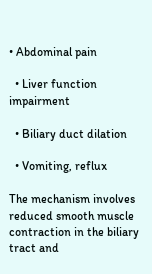• Abdominal pain

  • Liver function impairment

  • Biliary duct dilation

  • Vomiting, reflux

The mechanism involves reduced smooth muscle contraction in the biliary tract and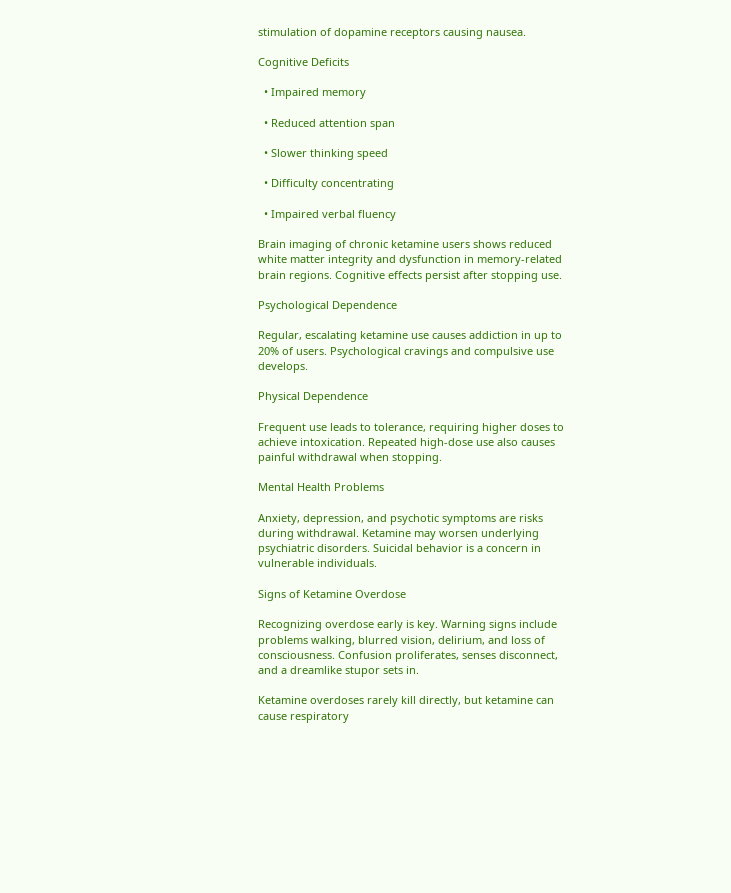stimulation of dopamine receptors causing nausea.

Cognitive Deficits

  • Impaired memory

  • Reduced attention span

  • Slower thinking speed

  • Difficulty concentrating

  • Impaired verbal fluency

Brain imaging of chronic ketamine users shows reduced white matter integrity and dysfunction in memory-related brain regions. Cognitive effects persist after stopping use.

Psychological Dependence

Regular, escalating ketamine use causes addiction in up to 20% of users. Psychological cravings and compulsive use develops.

Physical Dependence

Frequent use leads to tolerance, requiring higher doses to achieve intoxication. Repeated high-dose use also causes painful withdrawal when stopping.

Mental Health Problems

Anxiety, depression, and psychotic symptoms are risks during withdrawal. Ketamine may worsen underlying psychiatric disorders. Suicidal behavior is a concern in vulnerable individuals.

Signs of Ketamine Overdose

Recognizing overdose early is key. Warning signs include problems walking, blurred vision, delirium, and loss of consciousness. Confusion proliferates, senses disconnect, and a dreamlike stupor sets in.

Ketamine overdoses rarely kill directly, but ketamine can cause respiratory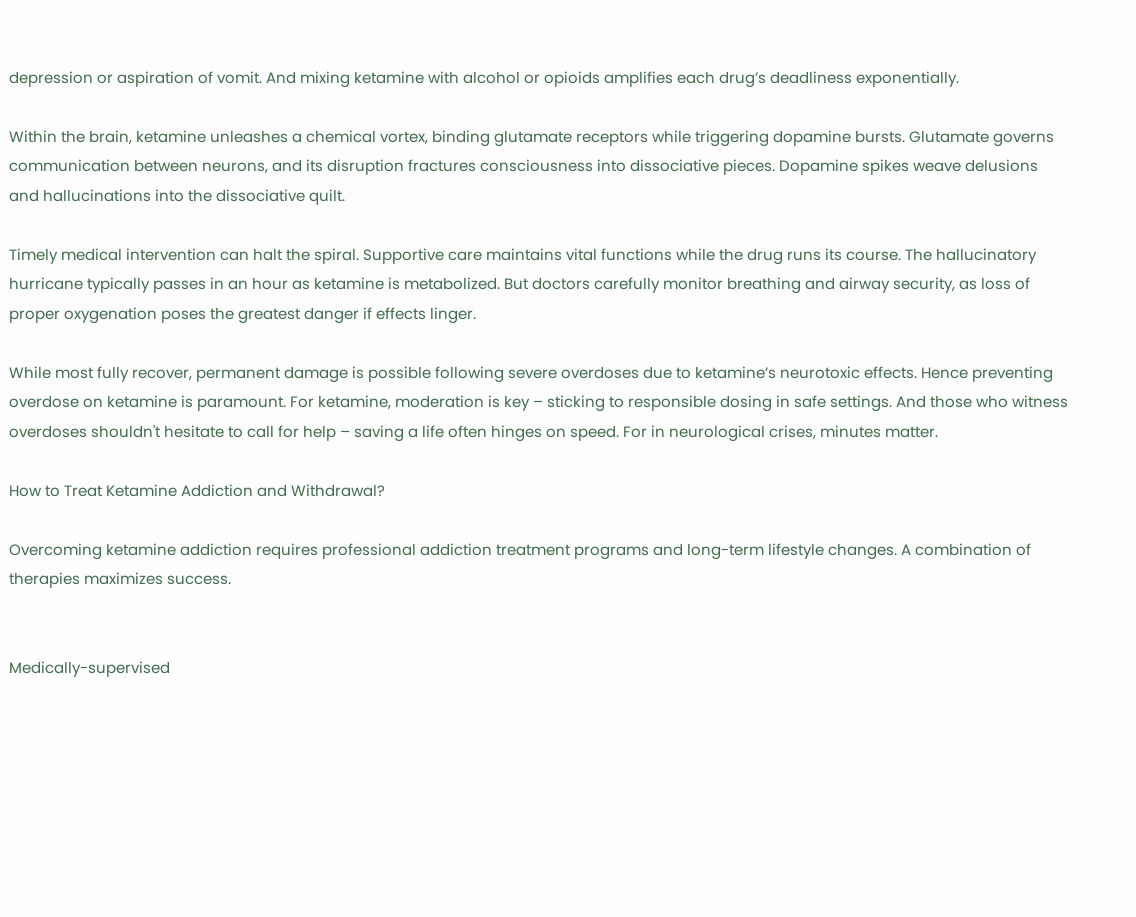depression or aspiration of vomit. And mixing ketamine with alcohol or opioids amplifies each drug’s deadliness exponentially.

Within the brain, ketamine unleashes a chemical vortex, binding glutamate receptors while triggering dopamine bursts. Glutamate governs communication between neurons, and its disruption fractures consciousness into dissociative pieces. Dopamine spikes weave delusions and hallucinations into the dissociative quilt.

Timely medical intervention can halt the spiral. Supportive care maintains vital functions while the drug runs its course. The hallucinatory hurricane typically passes in an hour as ketamine is metabolized. But doctors carefully monitor breathing and airway security, as loss of proper oxygenation poses the greatest danger if effects linger.

While most fully recover, permanent damage is possible following severe overdoses due to ketamine’s neurotoxic effects. Hence preventing overdose on ketamine is paramount. For ketamine, moderation is key – sticking to responsible dosing in safe settings. And those who witness overdoses shouldn't hesitate to call for help – saving a life often hinges on speed. For in neurological crises, minutes matter.

How to Treat Ketamine Addiction and Withdrawal?

Overcoming ketamine addiction requires professional addiction treatment programs and long-term lifestyle changes. A combination of therapies maximizes success.


Medically-supervised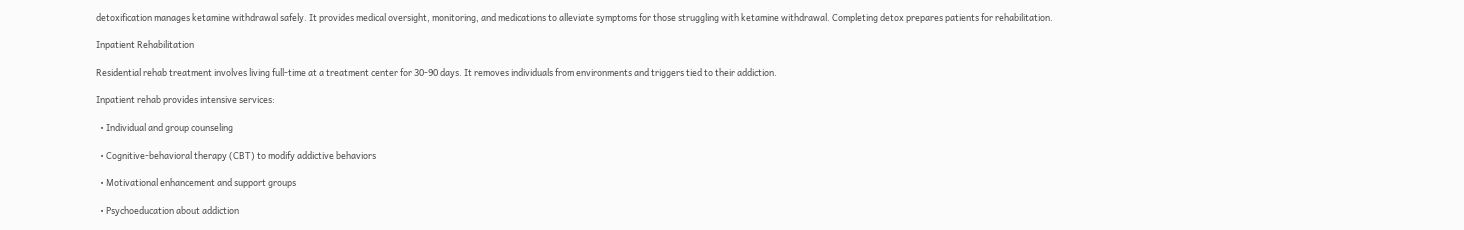detoxification manages ketamine withdrawal safely. It provides medical oversight, monitoring, and medications to alleviate symptoms for those struggling with ketamine withdrawal. Completing detox prepares patients for rehabilitation.

Inpatient Rehabilitation

Residential rehab treatment involves living full-time at a treatment center for 30-90 days. It removes individuals from environments and triggers tied to their addiction.

Inpatient rehab provides intensive services:

  • Individual and group counseling

  • Cognitive-behavioral therapy (CBT) to modify addictive behaviors

  • Motivational enhancement and support groups

  • Psychoeducation about addiction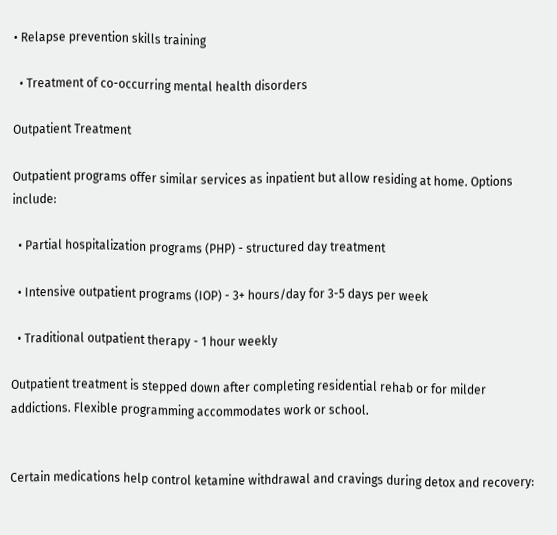• Relapse prevention skills training

  • Treatment of co-occurring mental health disorders

Outpatient Treatment

Outpatient programs offer similar services as inpatient but allow residing at home. Options include:

  • Partial hospitalization programs (PHP) - structured day treatment

  • Intensive outpatient programs (IOP) - 3+ hours/day for 3-5 days per week

  • Traditional outpatient therapy - 1 hour weekly

Outpatient treatment is stepped down after completing residential rehab or for milder addictions. Flexible programming accommodates work or school.


Certain medications help control ketamine withdrawal and cravings during detox and recovery: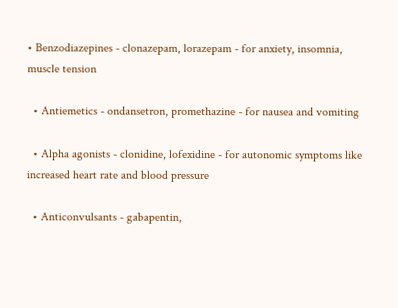• Benzodiazepines - clonazepam, lorazepam - for anxiety, insomnia, muscle tension

  • Antiemetics - ondansetron, promethazine - for nausea and vomiting

  • Alpha agonists - clonidine, lofexidine - for autonomic symptoms like increased heart rate and blood pressure

  • Anticonvulsants - gabapentin,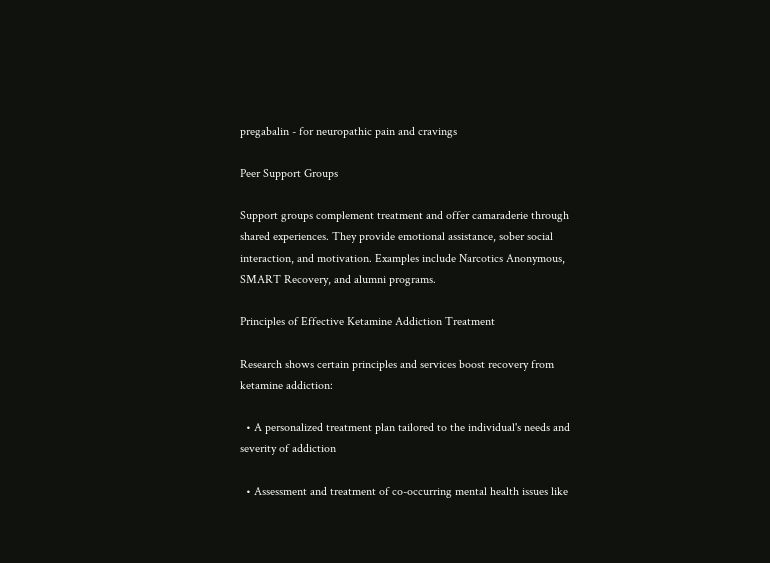pregabalin - for neuropathic pain and cravings

Peer Support Groups

Support groups complement treatment and offer camaraderie through shared experiences. They provide emotional assistance, sober social interaction, and motivation. Examples include Narcotics Anonymous, SMART Recovery, and alumni programs.

Principles of Effective Ketamine Addiction Treatment

Research shows certain principles and services boost recovery from ketamine addiction:

  • A personalized treatment plan tailored to the individual's needs and severity of addiction

  • Assessment and treatment of co-occurring mental health issues like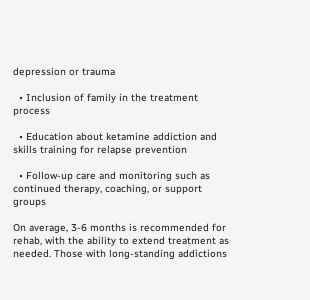depression or trauma

  • Inclusion of family in the treatment process

  • Education about ketamine addiction and skills training for relapse prevention

  • Follow-up care and monitoring such as continued therapy, coaching, or support groups

On average, 3-6 months is recommended for rehab, with the ability to extend treatment as needed. Those with long-standing addictions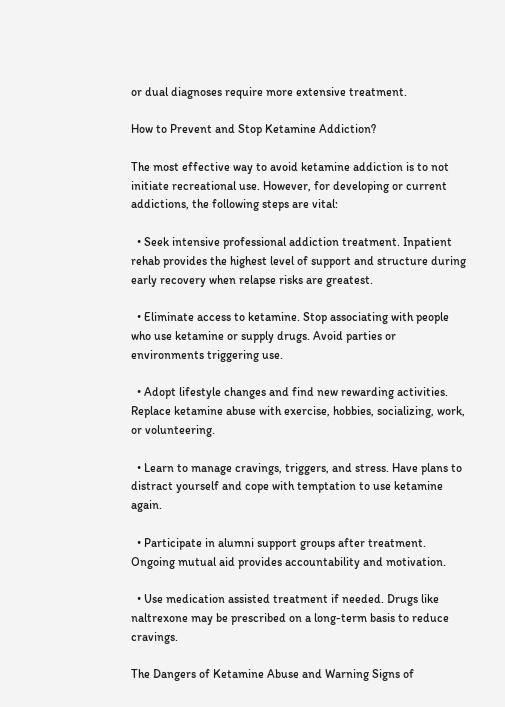or dual diagnoses require more extensive treatment.

How to Prevent and Stop Ketamine Addiction?

The most effective way to avoid ketamine addiction is to not initiate recreational use. However, for developing or current addictions, the following steps are vital:

  • Seek intensive professional addiction treatment. Inpatient rehab provides the highest level of support and structure during early recovery when relapse risks are greatest.

  • Eliminate access to ketamine. Stop associating with people who use ketamine or supply drugs. Avoid parties or environments triggering use.

  • Adopt lifestyle changes and find new rewarding activities. Replace ketamine abuse with exercise, hobbies, socializing, work, or volunteering.

  • Learn to manage cravings, triggers, and stress. Have plans to distract yourself and cope with temptation to use ketamine again.

  • Participate in alumni support groups after treatment. Ongoing mutual aid provides accountability and motivation.

  • Use medication assisted treatment if needed. Drugs like naltrexone may be prescribed on a long-term basis to reduce cravings.

The Dangers of Ketamine Abuse and Warning Signs of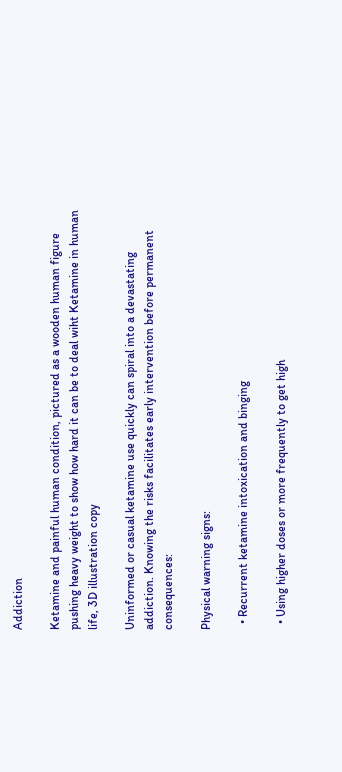Addiction

Ketamine and painful human condition, pictured as a wooden human figure pushing heavy weight to show how hard it can be to deal wiht Ketamine in human life, 3D illustration copy

Uninformed or casual ketamine use quickly can spiral into a devastating addiction. Knowing the risks facilitates early intervention before permanent consequences:

Physical warning signs:

  • Recurrent ketamine intoxication and binging

  • Using higher doses or more frequently to get high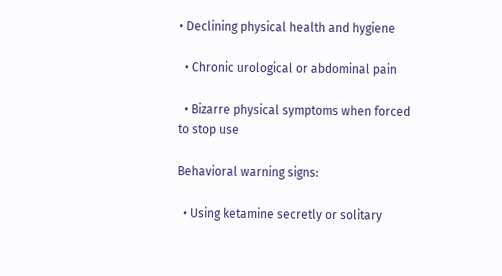• Declining physical health and hygiene

  • Chronic urological or abdominal pain

  • Bizarre physical symptoms when forced to stop use

Behavioral warning signs:

  • Using ketamine secretly or solitary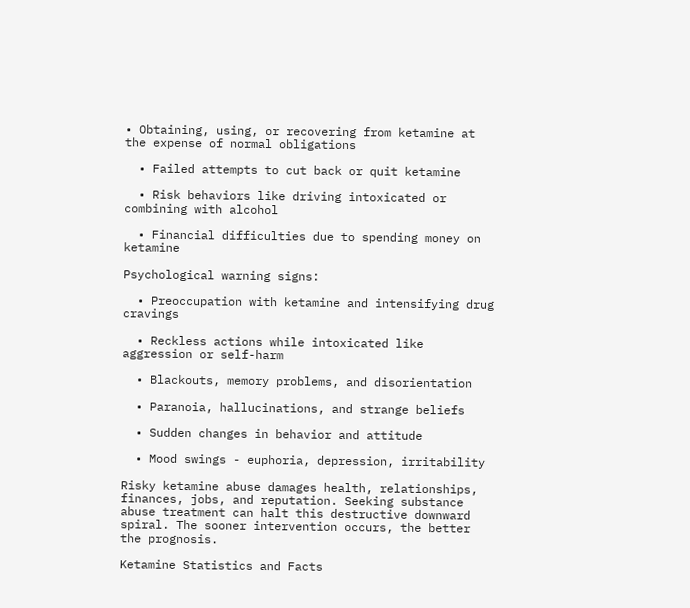• Obtaining, using, or recovering from ketamine at the expense of normal obligations

  • Failed attempts to cut back or quit ketamine

  • Risk behaviors like driving intoxicated or combining with alcohol

  • Financial difficulties due to spending money on ketamine

Psychological warning signs:

  • Preoccupation with ketamine and intensifying drug cravings

  • Reckless actions while intoxicated like aggression or self-harm

  • Blackouts, memory problems, and disorientation

  • Paranoia, hallucinations, and strange beliefs

  • Sudden changes in behavior and attitude

  • Mood swings - euphoria, depression, irritability

Risky ketamine abuse damages health, relationships, finances, jobs, and reputation. Seeking substance abuse treatment can halt this destructive downward spiral. The sooner intervention occurs, the better the prognosis.

Ketamine Statistics and Facts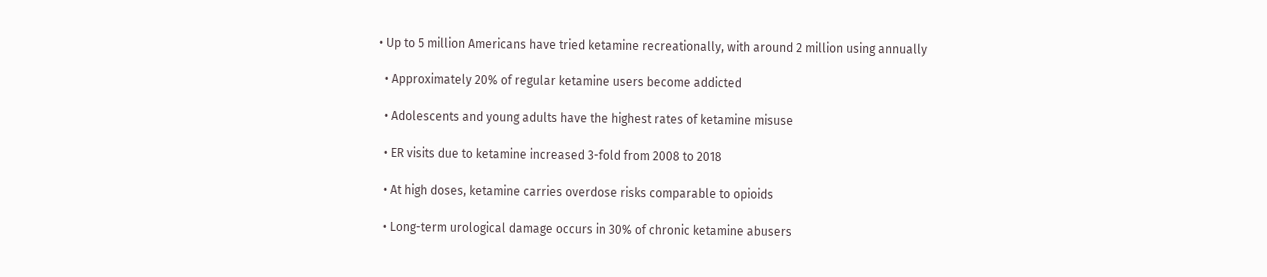• Up to 5 million Americans have tried ketamine recreationally, with around 2 million using annually

  • Approximately 20% of regular ketamine users become addicted

  • Adolescents and young adults have the highest rates of ketamine misuse

  • ER visits due to ketamine increased 3-fold from 2008 to 2018

  • At high doses, ketamine carries overdose risks comparable to opioids

  • Long-term urological damage occurs in 30% of chronic ketamine abusers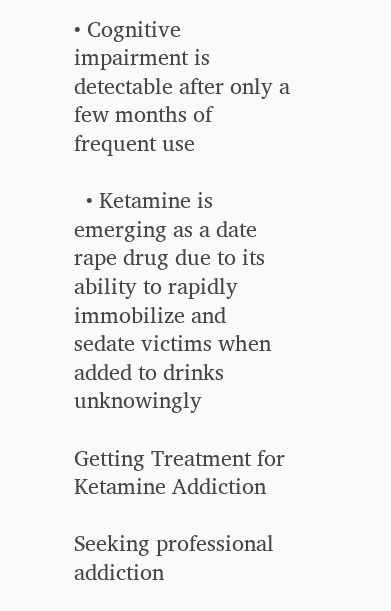• Cognitive impairment is detectable after only a few months of frequent use

  • Ketamine is emerging as a date rape drug due to its ability to rapidly immobilize and sedate victims when added to drinks unknowingly

Getting Treatment for Ketamine Addiction

Seeking professional addiction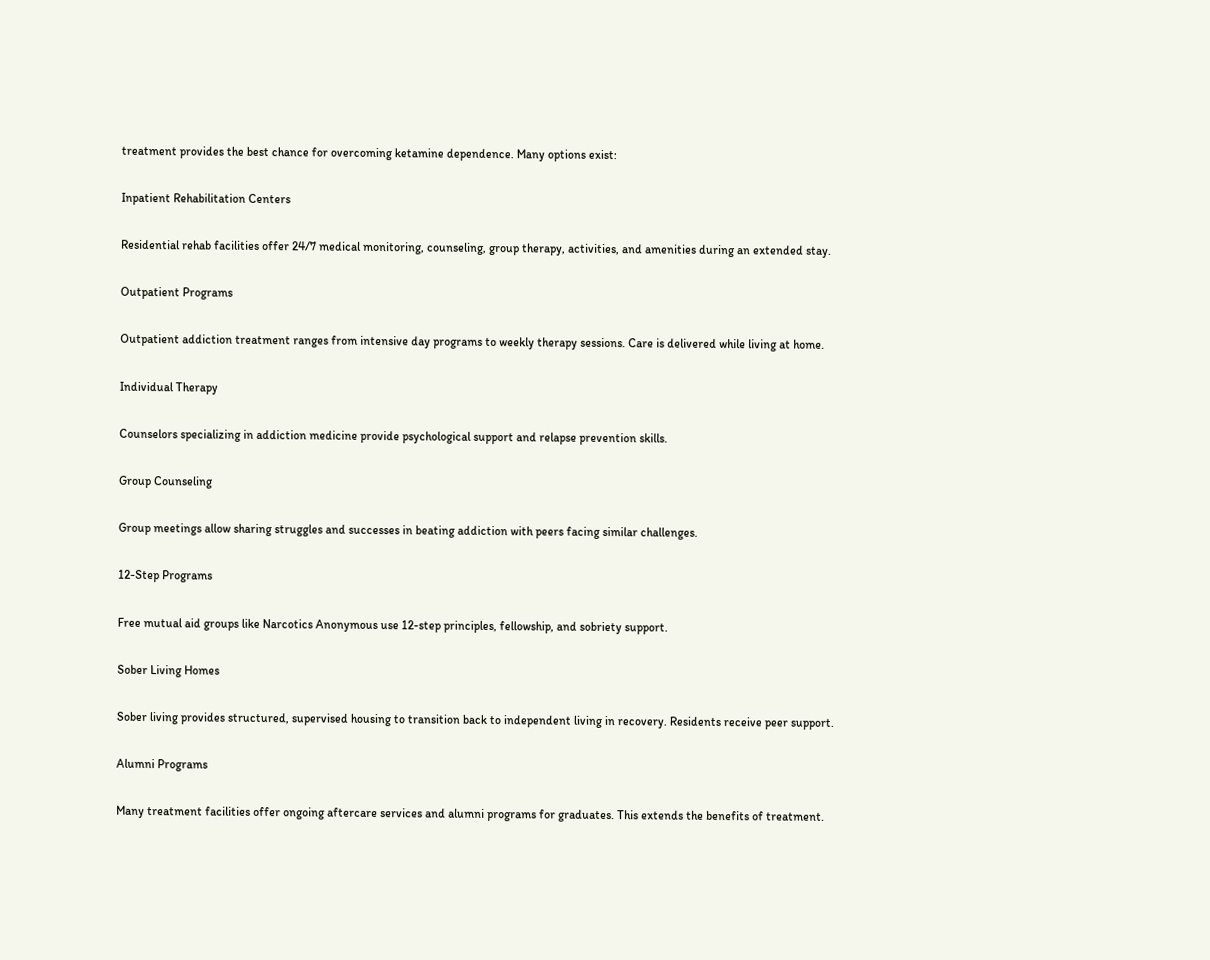treatment provides the best chance for overcoming ketamine dependence. Many options exist:

Inpatient Rehabilitation Centers

Residential rehab facilities offer 24/7 medical monitoring, counseling, group therapy, activities, and amenities during an extended stay.

Outpatient Programs

Outpatient addiction treatment ranges from intensive day programs to weekly therapy sessions. Care is delivered while living at home.

Individual Therapy

Counselors specializing in addiction medicine provide psychological support and relapse prevention skills.

Group Counseling

Group meetings allow sharing struggles and successes in beating addiction with peers facing similar challenges.

12-Step Programs

Free mutual aid groups like Narcotics Anonymous use 12-step principles, fellowship, and sobriety support.

Sober Living Homes

Sober living provides structured, supervised housing to transition back to independent living in recovery. Residents receive peer support.

Alumni Programs

Many treatment facilities offer ongoing aftercare services and alumni programs for graduates. This extends the benefits of treatment.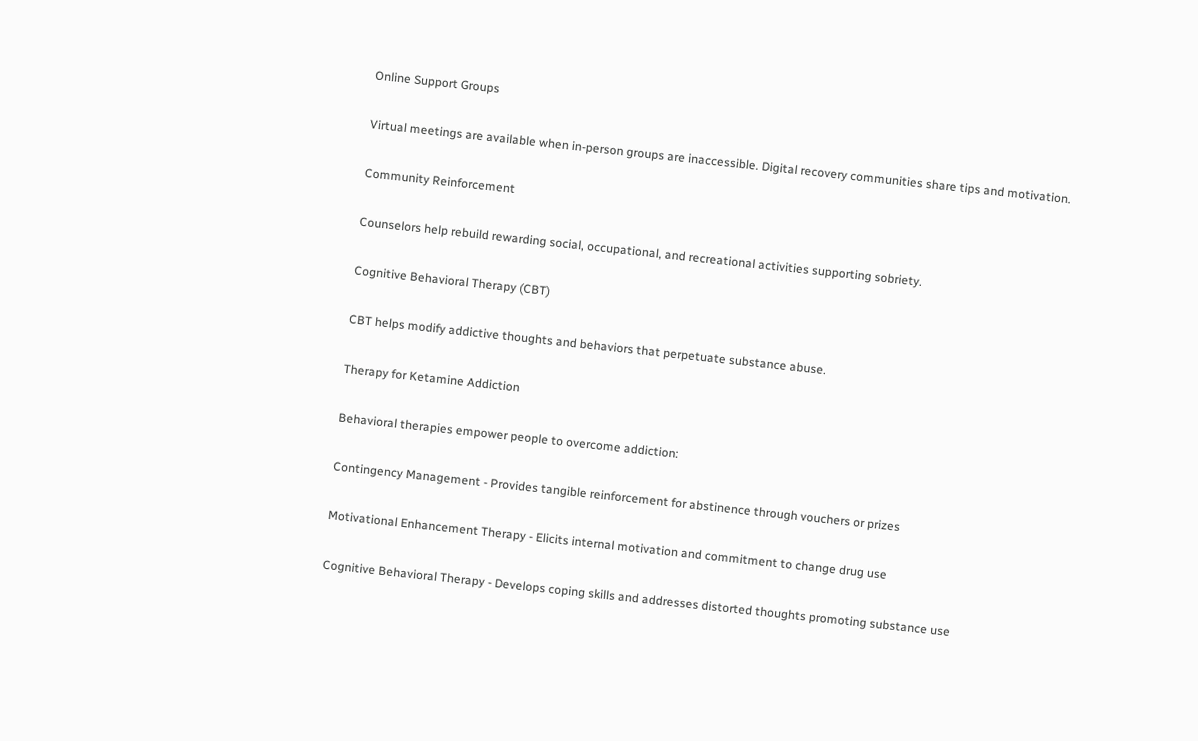Online Support Groups

Virtual meetings are available when in-person groups are inaccessible. Digital recovery communities share tips and motivation.

Community Reinforcement

Counselors help rebuild rewarding social, occupational, and recreational activities supporting sobriety.

Cognitive Behavioral Therapy (CBT)

CBT helps modify addictive thoughts and behaviors that perpetuate substance abuse.

Therapy for Ketamine Addiction

Behavioral therapies empower people to overcome addiction:

Contingency Management - Provides tangible reinforcement for abstinence through vouchers or prizes

Motivational Enhancement Therapy - Elicits internal motivation and commitment to change drug use

Cognitive Behavioral Therapy - Develops coping skills and addresses distorted thoughts promoting substance use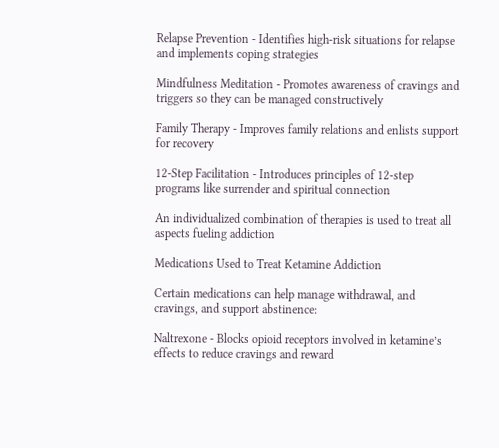Relapse Prevention - Identifies high-risk situations for relapse and implements coping strategies

Mindfulness Meditation - Promotes awareness of cravings and triggers so they can be managed constructively

Family Therapy - Improves family relations and enlists support for recovery

12-Step Facilitation - Introduces principles of 12-step programs like surrender and spiritual connection

An individualized combination of therapies is used to treat all aspects fueling addiction

Medications Used to Treat Ketamine Addiction

Certain medications can help manage withdrawal, and cravings, and support abstinence:

Naltrexone - Blocks opioid receptors involved in ketamine’s effects to reduce cravings and reward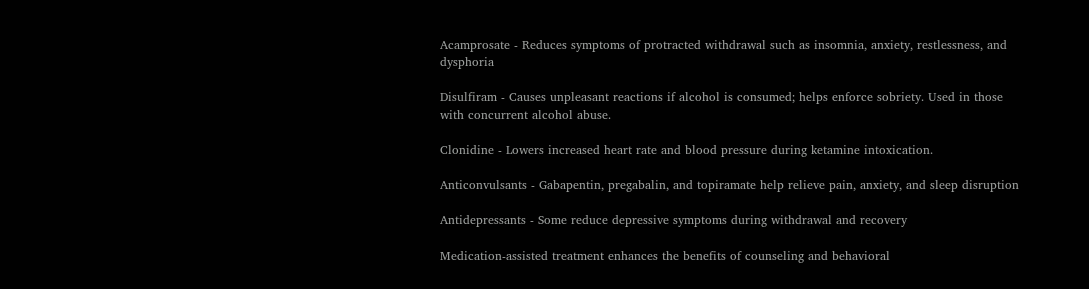Acamprosate - Reduces symptoms of protracted withdrawal such as insomnia, anxiety, restlessness, and dysphoria

Disulfiram - Causes unpleasant reactions if alcohol is consumed; helps enforce sobriety. Used in those with concurrent alcohol abuse.

Clonidine - Lowers increased heart rate and blood pressure during ketamine intoxication.

Anticonvulsants - Gabapentin, pregabalin, and topiramate help relieve pain, anxiety, and sleep disruption

Antidepressants - Some reduce depressive symptoms during withdrawal and recovery

Medication-assisted treatment enhances the benefits of counseling and behavioral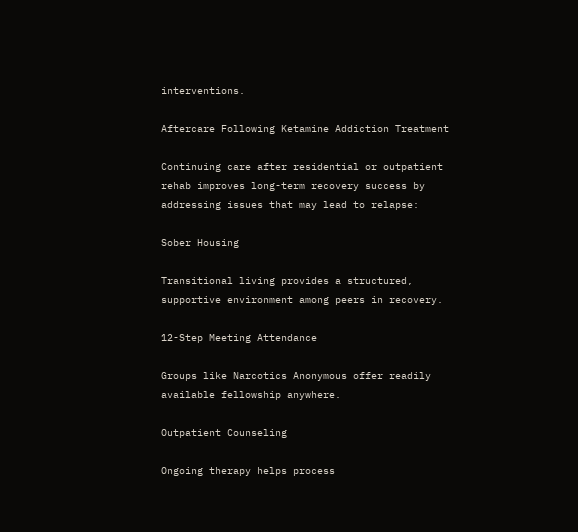interventions.

Aftercare Following Ketamine Addiction Treatment

Continuing care after residential or outpatient rehab improves long-term recovery success by addressing issues that may lead to relapse:

Sober Housing

Transitional living provides a structured, supportive environment among peers in recovery.

12-Step Meeting Attendance

Groups like Narcotics Anonymous offer readily available fellowship anywhere.

Outpatient Counseling

Ongoing therapy helps process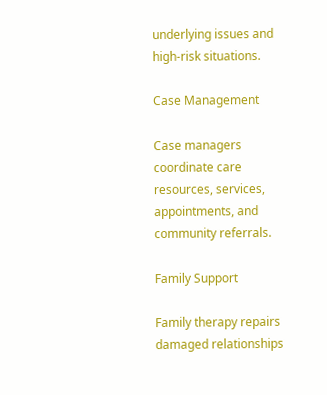underlying issues and high-risk situations.

Case Management

Case managers coordinate care resources, services, appointments, and community referrals.

Family Support

Family therapy repairs damaged relationships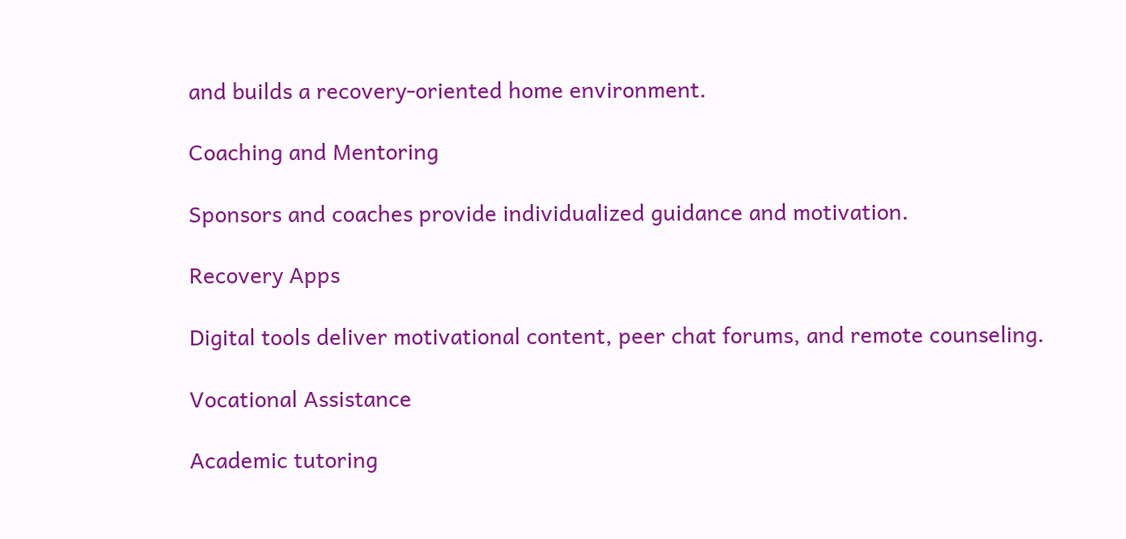and builds a recovery-oriented home environment.

Coaching and Mentoring

Sponsors and coaches provide individualized guidance and motivation.

Recovery Apps

Digital tools deliver motivational content, peer chat forums, and remote counseling.

Vocational Assistance

Academic tutoring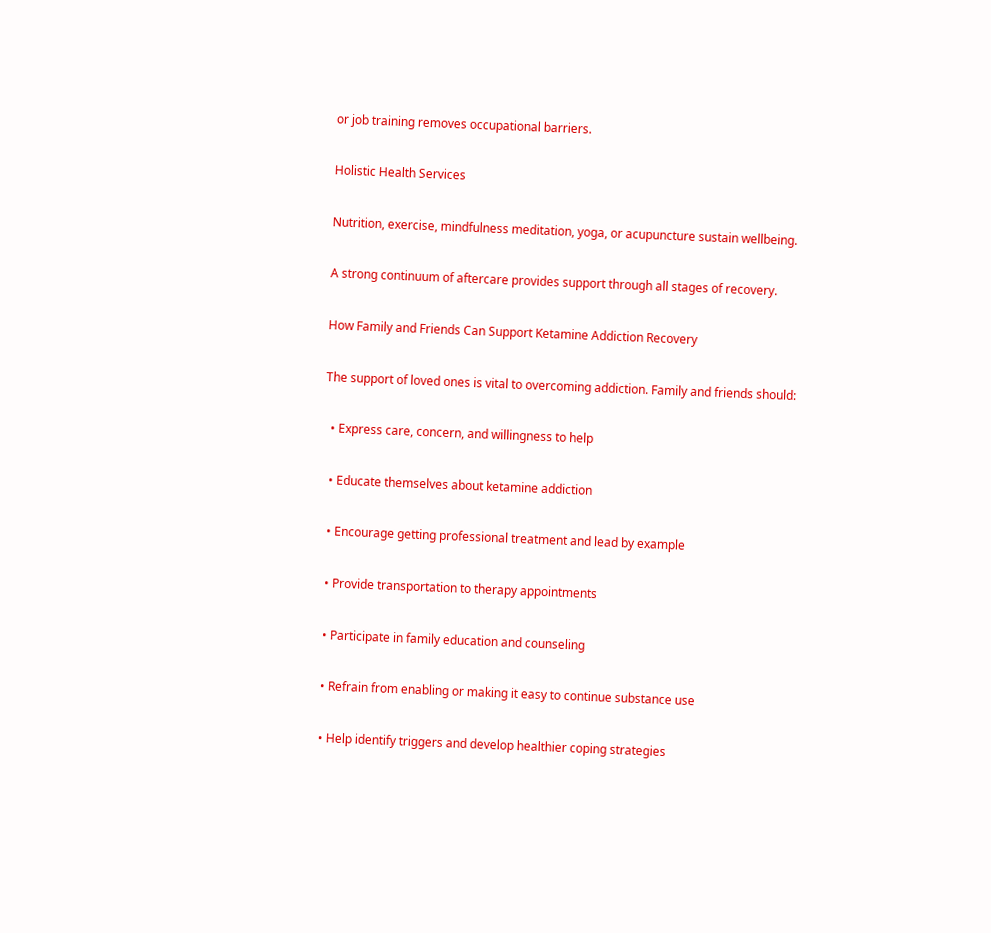or job training removes occupational barriers.

Holistic Health Services

Nutrition, exercise, mindfulness meditation, yoga, or acupuncture sustain wellbeing.

A strong continuum of aftercare provides support through all stages of recovery.

How Family and Friends Can Support Ketamine Addiction Recovery

The support of loved ones is vital to overcoming addiction. Family and friends should:

  • Express care, concern, and willingness to help

  • Educate themselves about ketamine addiction

  • Encourage getting professional treatment and lead by example

  • Provide transportation to therapy appointments

  • Participate in family education and counseling

  • Refrain from enabling or making it easy to continue substance use

  • Help identify triggers and develop healthier coping strategies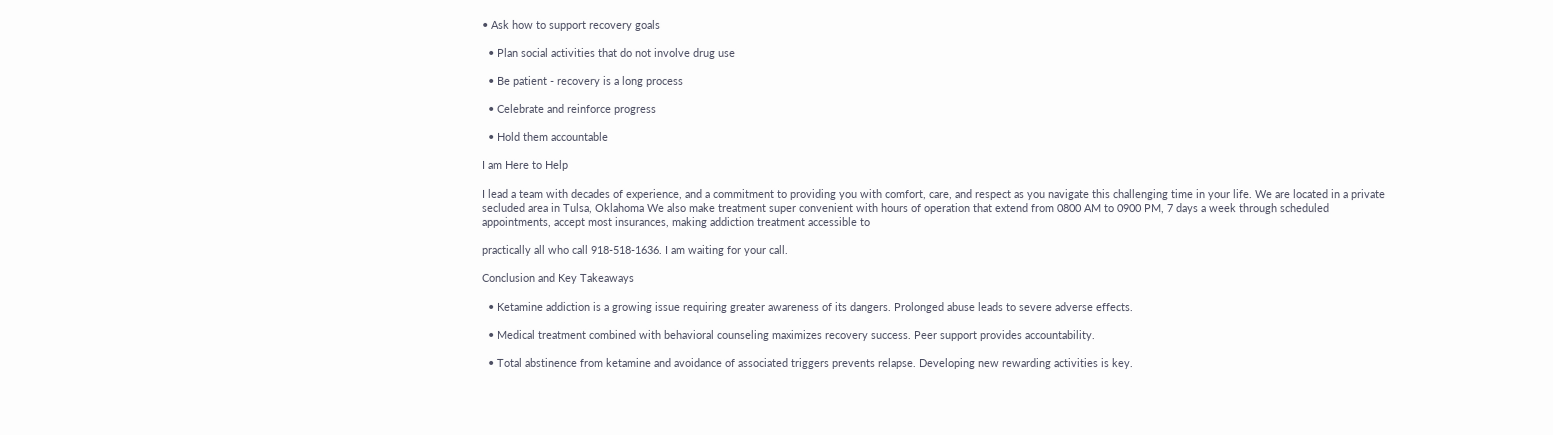• Ask how to support recovery goals

  • Plan social activities that do not involve drug use

  • Be patient - recovery is a long process

  • Celebrate and reinforce progress

  • Hold them accountable

I am Here to Help

I lead a team with decades of experience, and a commitment to providing you with comfort, care, and respect as you navigate this challenging time in your life. We are located in a private secluded area in Tulsa, Oklahoma We also make treatment super convenient with hours of operation that extend from 0800 AM to 0900 PM, 7 days a week through scheduled appointments, accept most insurances, making addiction treatment accessible to

practically all who call 918-518-1636. I am waiting for your call.

Conclusion and Key Takeaways

  • Ketamine addiction is a growing issue requiring greater awareness of its dangers. Prolonged abuse leads to severe adverse effects.

  • Medical treatment combined with behavioral counseling maximizes recovery success. Peer support provides accountability.

  • Total abstinence from ketamine and avoidance of associated triggers prevents relapse. Developing new rewarding activities is key.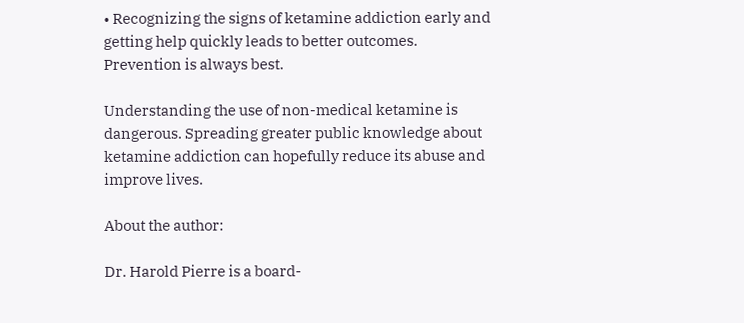• Recognizing the signs of ketamine addiction early and getting help quickly leads to better outcomes. Prevention is always best.

Understanding the use of non-medical ketamine is dangerous. Spreading greater public knowledge about ketamine addiction can hopefully reduce its abuse and improve lives.

About the author:

Dr. Harold Pierre is a board-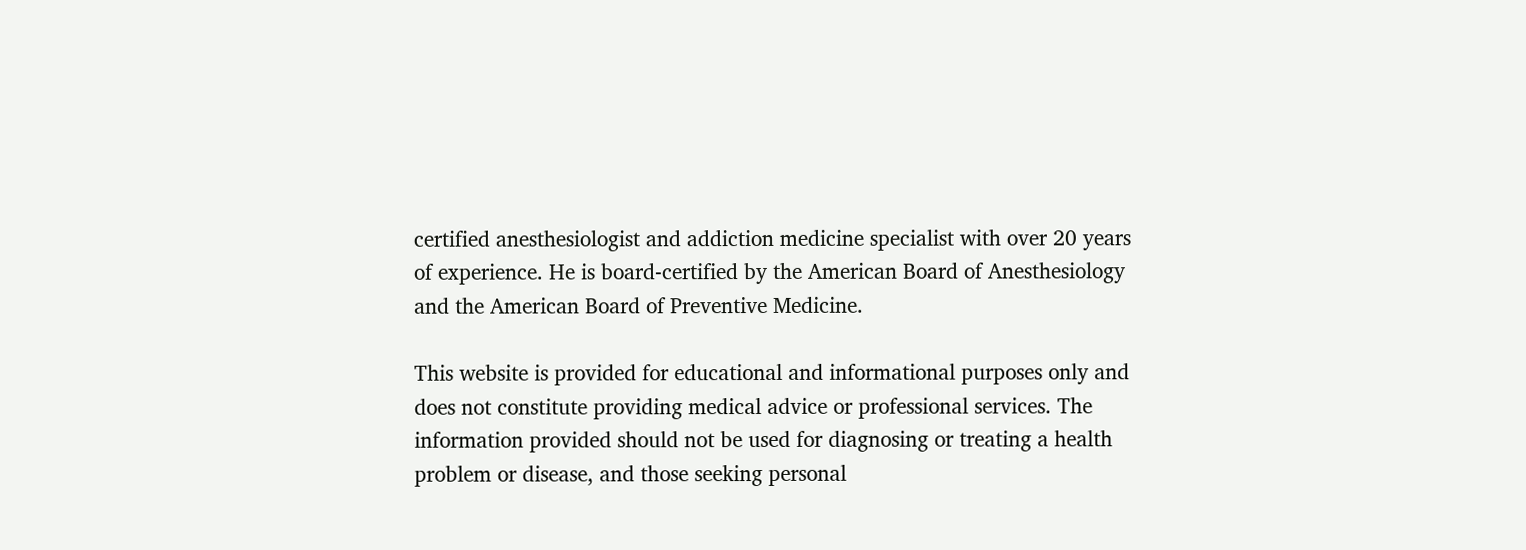certified anesthesiologist and addiction medicine specialist with over 20 years of experience. He is board-certified by the American Board of Anesthesiology and the American Board of Preventive Medicine.

This website is provided for educational and informational purposes only and does not constitute providing medical advice or professional services. The information provided should not be used for diagnosing or treating a health problem or disease, and those seeking personal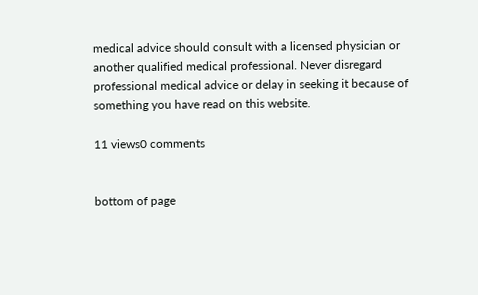medical advice should consult with a licensed physician or another qualified medical professional. Never disregard professional medical advice or delay in seeking it because of something you have read on this website.

11 views0 comments


bottom of page